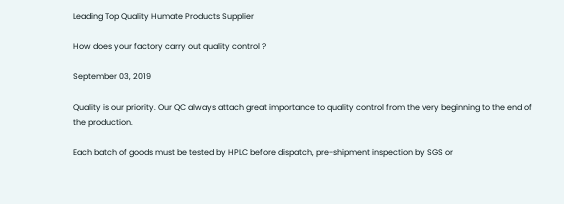Leading Top Quality Humate Products Supplier

How does your factory carry out quality control ?

September 03, 2019

Quality is our priority. Our QC always attach great importance to quality control from the very beginning to the end of the production.

Each batch of goods must be tested by HPLC before dispatch, pre-shipment inspection by SGS or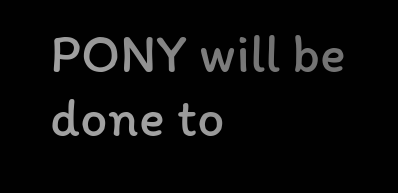PONY will be done to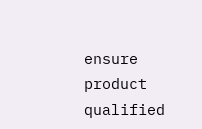ensure product qualified